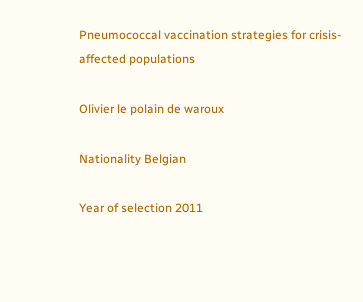Pneumococcal vaccination strategies for crisis-affected populations

Olivier le polain de waroux

Nationality Belgian

Year of selection 2011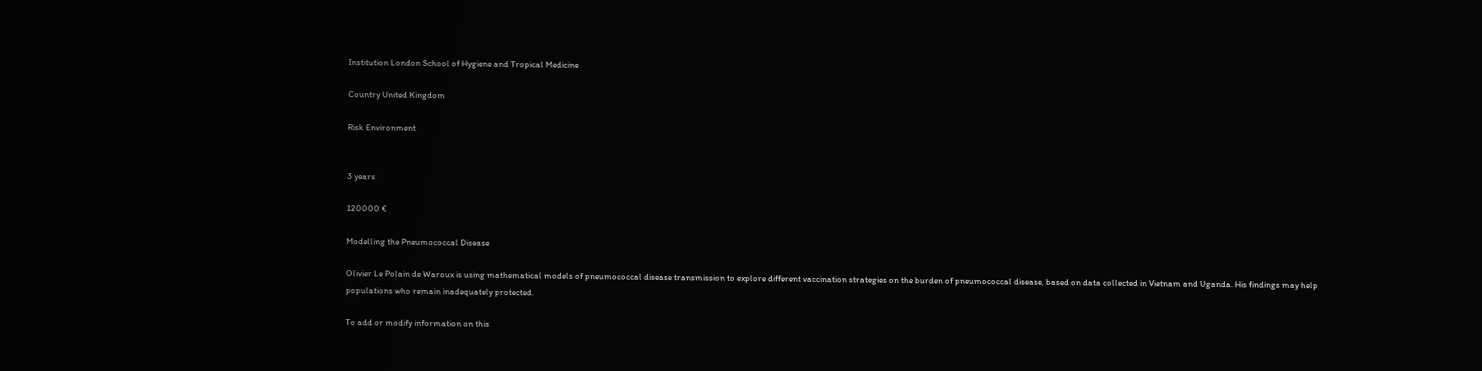Institution London School of Hygiene and Tropical Medicine

Country United Kingdom

Risk Environment


3 years

120000 €

Modelling the Pneumococcal Disease

Olivier Le Polain de Waroux is using mathematical models of pneumococcal disease transmission to explore different vaccination strategies on the burden of pneumococcal disease, based on data collected in Vietnam and Uganda. His findings may help populations who remain inadequately protected.

To add or modify information on this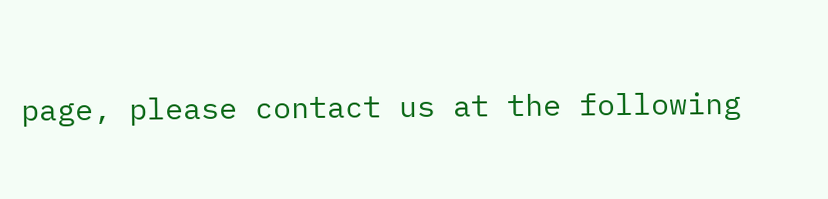page, please contact us at the following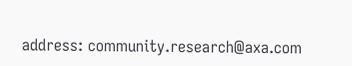address: community.research@axa.com